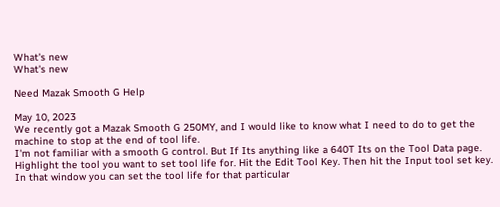What's new
What's new

Need Mazak Smooth G Help

May 10, 2023
We recently got a Mazak Smooth G 250MY, and I would like to know what I need to do to get the machine to stop at the end of tool life.
I'm not familiar with a smooth G control. But If Its anything like a 640T Its on the Tool Data page. Highlight the tool you want to set tool life for. Hit the Edit Tool Key. Then hit the Input tool set key. In that window you can set the tool life for that particular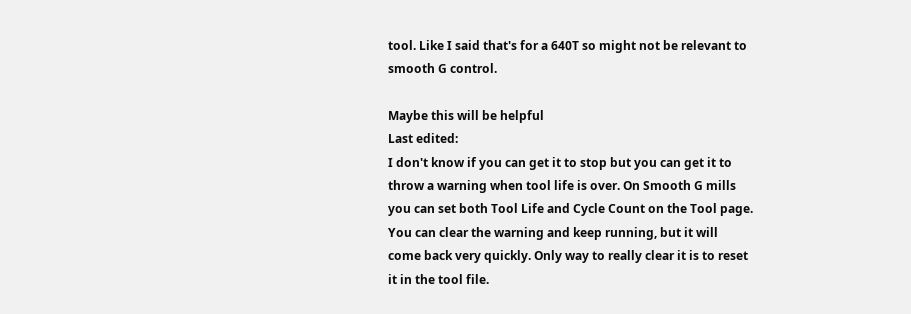tool. Like I said that's for a 640T so might not be relevant to smooth G control.

Maybe this will be helpful
Last edited:
I don't know if you can get it to stop but you can get it to throw a warning when tool life is over. On Smooth G mills you can set both Tool Life and Cycle Count on the Tool page. You can clear the warning and keep running, but it will come back very quickly. Only way to really clear it is to reset it in the tool file.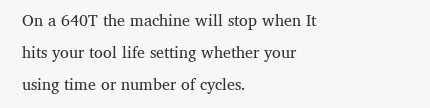On a 640T the machine will stop when It hits your tool life setting whether your using time or number of cycles.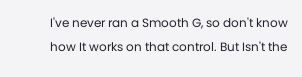I've never ran a Smooth G, so don't know how It works on that control. But Isn't the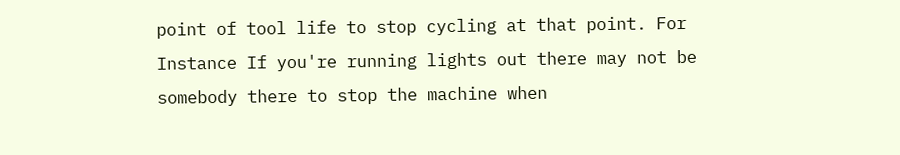point of tool life to stop cycling at that point. For Instance If you're running lights out there may not be somebody there to stop the machine when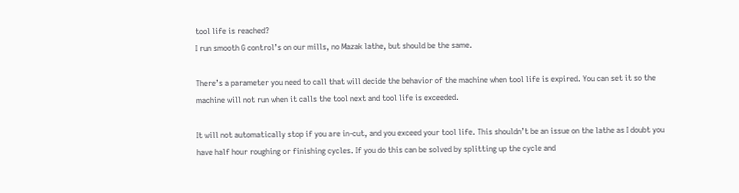tool life is reached?
I run smooth G control’s on our mills, no Mazak lathe, but should be the same.

There’s a parameter you need to call that will decide the behavior of the machine when tool life is expired. You can set it so the machine will not run when it calls the tool next and tool life is exceeded.

It will not automatically stop if you are in-cut, and you exceed your tool life. This shouldn’t be an issue on the lathe as I doubt you have half hour roughing or finishing cycles. If you do this can be solved by splitting up the cycle and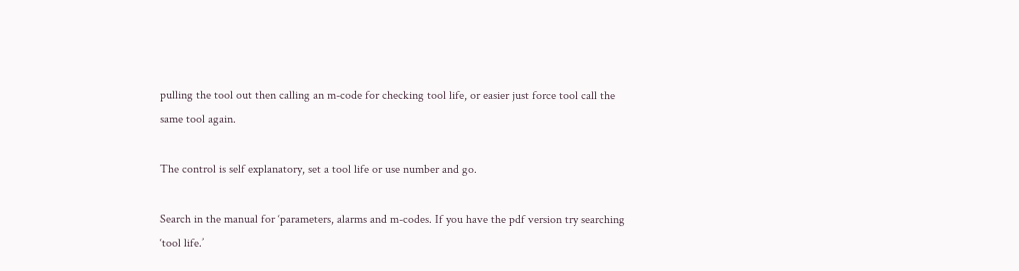pulling the tool out then calling an m-code for checking tool life, or easier just force tool call the same tool again.

The control is self explanatory, set a tool life or use number and go.

Search in the manual for ‘parameters, alarms and m-codes. If you have the pdf version try searching ‘tool life.’